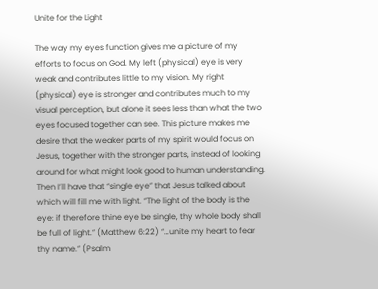Unite for the Light

The way my eyes function gives me a picture of my efforts to focus on God. My left (physical) eye is very weak and contributes little to my vision. My right (physical) eye is stronger and contributes much to my visual perception, but alone it sees less than what the two eyes focused together can see. This picture makes me desire that the weaker parts of my spirit would focus on Jesus, together with the stronger parts, instead of looking around for what might look good to human understanding. Then I’ll have that “single eye” that Jesus talked about which will fill me with light. “The light of the body is the eye: if therefore thine eye be single, thy whole body shall be full of light.” (Matthew 6:22) “…unite my heart to fear thy name.” (Psalm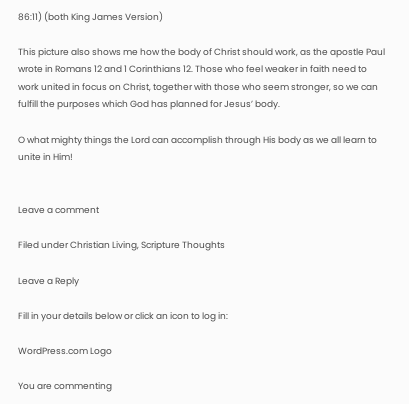86:11) (both King James Version)

This picture also shows me how the body of Christ should work, as the apostle Paul wrote in Romans 12 and 1 Corinthians 12. Those who feel weaker in faith need to work united in focus on Christ, together with those who seem stronger, so we can fulfill the purposes which God has planned for Jesus’ body.

O what mighty things the Lord can accomplish through His body as we all learn to unite in Him!


Leave a comment

Filed under Christian Living, Scripture Thoughts

Leave a Reply

Fill in your details below or click an icon to log in:

WordPress.com Logo

You are commenting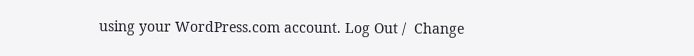using your WordPress.com account. Log Out /  Change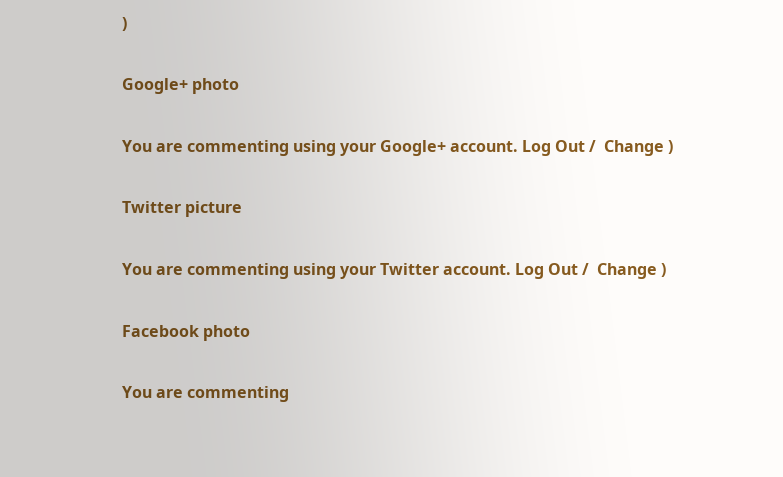)

Google+ photo

You are commenting using your Google+ account. Log Out /  Change )

Twitter picture

You are commenting using your Twitter account. Log Out /  Change )

Facebook photo

You are commenting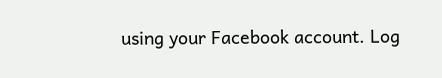using your Facebook account. Log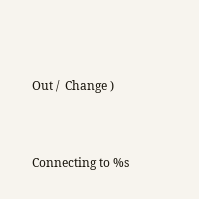Out /  Change )


Connecting to %s